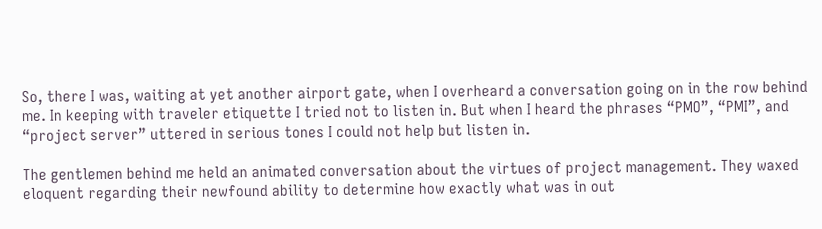So, there I was, waiting at yet another airport gate, when I overheard a conversation going on in the row behind me. In keeping with traveler etiquette I tried not to listen in. But when I heard the phrases “PMO”, “PMI”, and “project server” uttered in serious tones I could not help but listen in.

The gentlemen behind me held an animated conversation about the virtues of project management. They waxed eloquent regarding their newfound ability to determine how exactly what was in out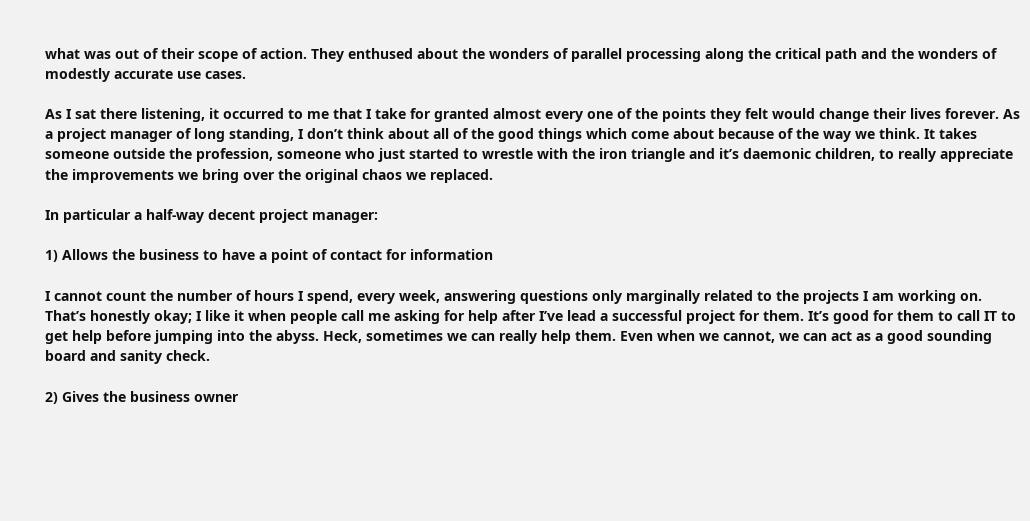what was out of their scope of action. They enthused about the wonders of parallel processing along the critical path and the wonders of modestly accurate use cases.

As I sat there listening, it occurred to me that I take for granted almost every one of the points they felt would change their lives forever. As a project manager of long standing, I don’t think about all of the good things which come about because of the way we think. It takes someone outside the profession, someone who just started to wrestle with the iron triangle and it’s daemonic children, to really appreciate the improvements we bring over the original chaos we replaced.

In particular a half-way decent project manager:

1) Allows the business to have a point of contact for information

I cannot count the number of hours I spend, every week, answering questions only marginally related to the projects I am working on. That’s honestly okay; I like it when people call me asking for help after I’ve lead a successful project for them. It’s good for them to call IT to get help before jumping into the abyss. Heck, sometimes we can really help them. Even when we cannot, we can act as a good sounding board and sanity check.

2) Gives the business owner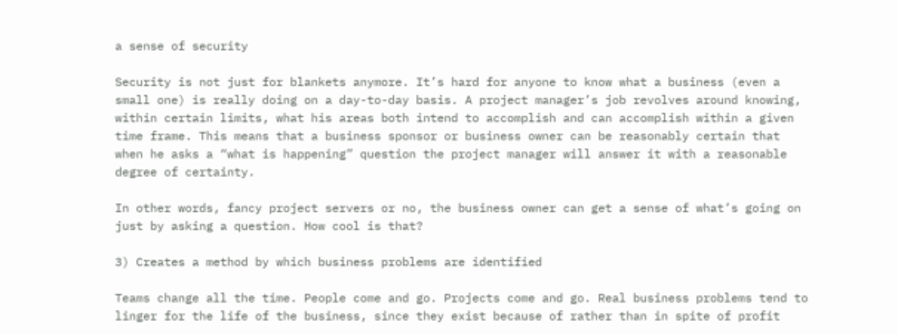a sense of security

Security is not just for blankets anymore. It’s hard for anyone to know what a business (even a small one) is really doing on a day-to-day basis. A project manager’s job revolves around knowing, within certain limits, what his areas both intend to accomplish and can accomplish within a given time frame. This means that a business sponsor or business owner can be reasonably certain that when he asks a “what is happening” question the project manager will answer it with a reasonable degree of certainty.

In other words, fancy project servers or no, the business owner can get a sense of what’s going on just by asking a question. How cool is that?

3) Creates a method by which business problems are identified

Teams change all the time. People come and go. Projects come and go. Real business problems tend to linger for the life of the business, since they exist because of rather than in spite of profit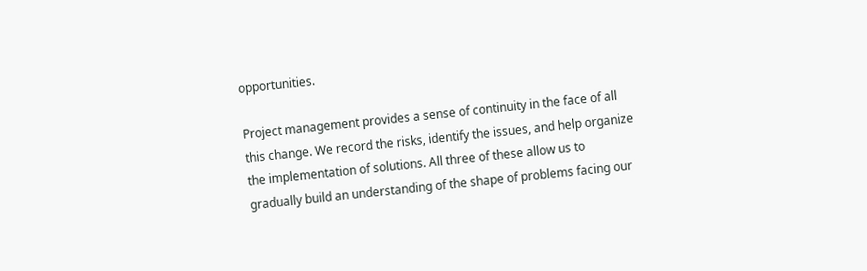opportunities.

Project management provides a sense of continuity in the face of all this change. We record the risks, identify the issues, and help organize the implementation of solutions. All three of these allow us to gradually build an understanding of the shape of problems facing our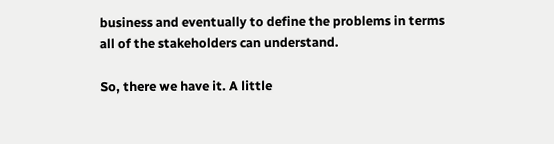business and eventually to define the problems in terms all of the stakeholders can understand.

So, there we have it. A little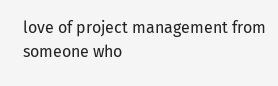love of project management from someone who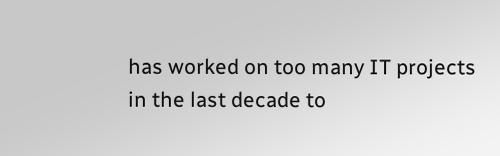has worked on too many IT projects in the last decade to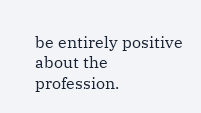be entirely positive about the profession.